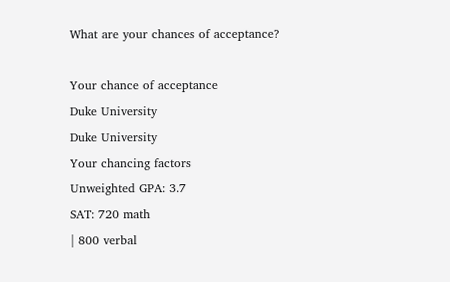What are your chances of acceptance?

Your chance of acceptance
Duke University
Duke University
Your chancing factors
Unweighted GPA: 3.7
SAT: 720 math
| 800 verbal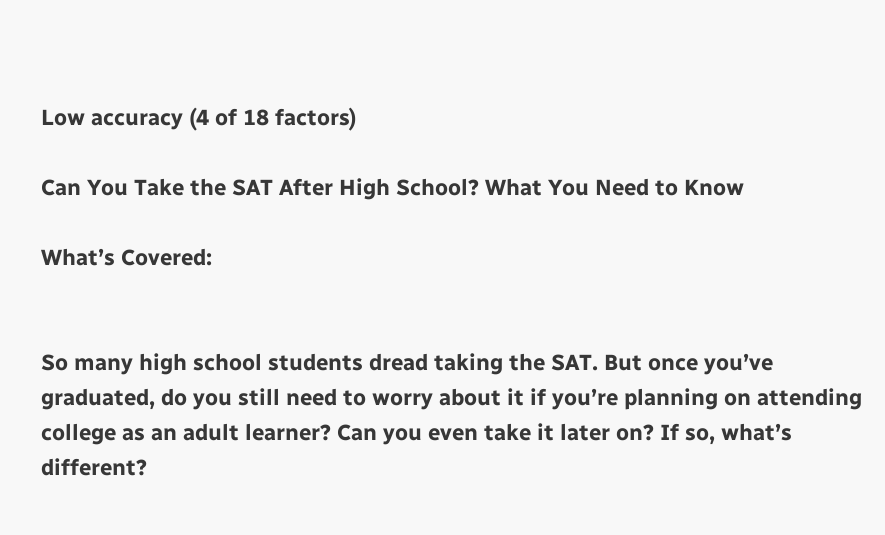Low accuracy (4 of 18 factors)

Can You Take the SAT After High School? What You Need to Know

What’s Covered:


So many high school students dread taking the SAT. But once you’ve graduated, do you still need to worry about it if you’re planning on attending college as an adult learner? Can you even take it later on? If so, what’s different?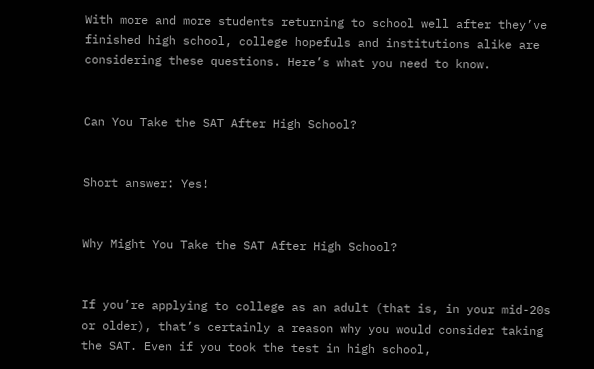With more and more students returning to school well after they’ve finished high school, college hopefuls and institutions alike are considering these questions. Here’s what you need to know.


Can You Take the SAT After High School?


Short answer: Yes!


Why Might You Take the SAT After High School?


If you’re applying to college as an adult (that is, in your mid-20s or older), that’s certainly a reason why you would consider taking the SAT. Even if you took the test in high school,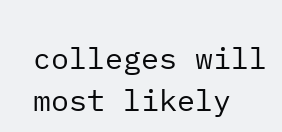colleges will most likely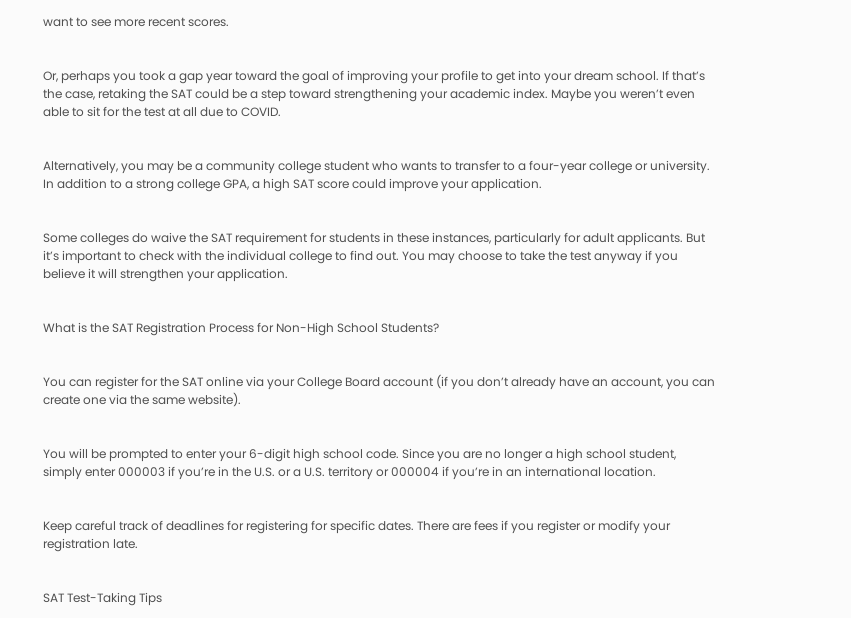want to see more recent scores.


Or, perhaps you took a gap year toward the goal of improving your profile to get into your dream school. If that’s the case, retaking the SAT could be a step toward strengthening your academic index. Maybe you weren’t even able to sit for the test at all due to COVID.


Alternatively, you may be a community college student who wants to transfer to a four-year college or university. In addition to a strong college GPA, a high SAT score could improve your application.


Some colleges do waive the SAT requirement for students in these instances, particularly for adult applicants. But it’s important to check with the individual college to find out. You may choose to take the test anyway if you believe it will strengthen your application.


What is the SAT Registration Process for Non-High School Students?


You can register for the SAT online via your College Board account (if you don’t already have an account, you can create one via the same website).


You will be prompted to enter your 6-digit high school code. Since you are no longer a high school student, simply enter 000003 if you’re in the U.S. or a U.S. territory or 000004 if you’re in an international location.


Keep careful track of deadlines for registering for specific dates. There are fees if you register or modify your registration late.


SAT Test-Taking Tips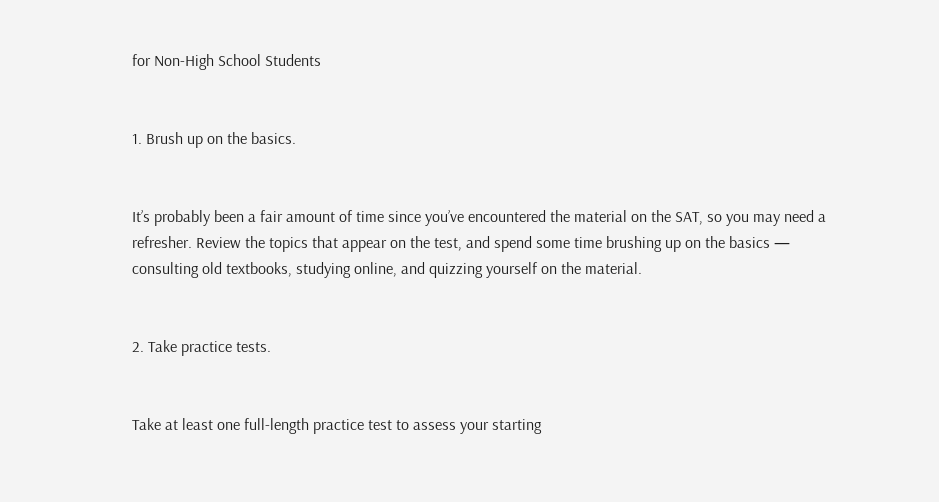for Non-High School Students


1. Brush up on the basics.


It’s probably been a fair amount of time since you’ve encountered the material on the SAT, so you may need a refresher. Review the topics that appear on the test, and spend some time brushing up on the basics — consulting old textbooks, studying online, and quizzing yourself on the material.


2. Take practice tests.


Take at least one full-length practice test to assess your starting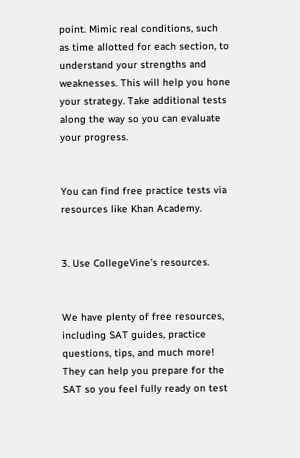point. Mimic real conditions, such as time allotted for each section, to understand your strengths and weaknesses. This will help you hone your strategy. Take additional tests along the way so you can evaluate your progress.


You can find free practice tests via resources like Khan Academy.


3. Use CollegeVine’s resources.


We have plenty of free resources, including SAT guides, practice questions, tips, and much more! They can help you prepare for the SAT so you feel fully ready on test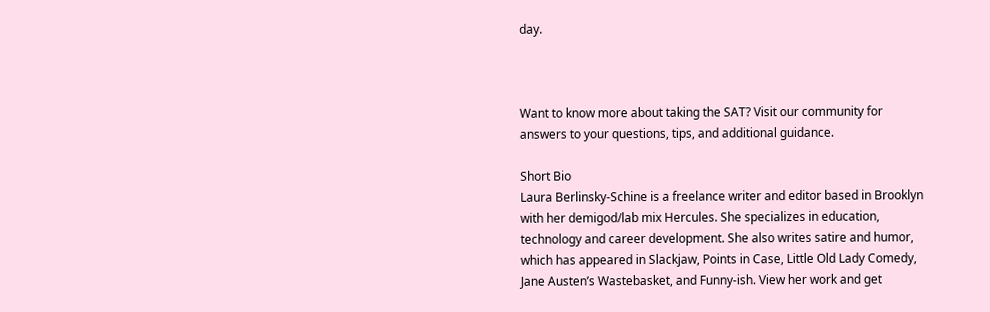day.



Want to know more about taking the SAT? Visit our community for answers to your questions, tips, and additional guidance.

Short Bio
Laura Berlinsky-Schine is a freelance writer and editor based in Brooklyn with her demigod/lab mix Hercules. She specializes in education, technology and career development. She also writes satire and humor, which has appeared in Slackjaw, Points in Case, Little Old Lady Comedy, Jane Austen’s Wastebasket, and Funny-ish. View her work and get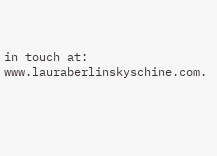in touch at: www.lauraberlinskyschine.com.